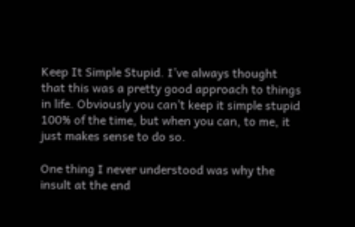Keep It Simple Stupid. I’ve always thought that this was a pretty good approach to things in life. Obviously you can’t keep it simple stupid 100% of the time, but when you can, to me, it just makes sense to do so.

One thing I never understood was why the insult at the end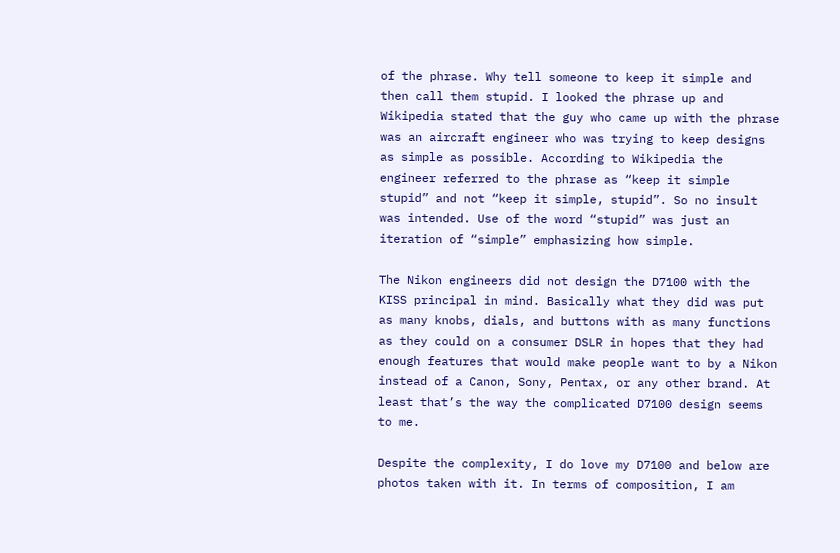of the phrase. Why tell someone to keep it simple and then call them stupid. I looked the phrase up and Wikipedia stated that the guy who came up with the phrase was an aircraft engineer who was trying to keep designs as simple as possible. According to Wikipedia the engineer referred to the phrase as “keep it simple stupid” and not “keep it simple, stupid”. So no insult was intended. Use of the word “stupid” was just an iteration of “simple” emphasizing how simple.

The Nikon engineers did not design the D7100 with the KISS principal in mind. Basically what they did was put as many knobs, dials, and buttons with as many functions as they could on a consumer DSLR in hopes that they had enough features that would make people want to by a Nikon instead of a Canon, Sony, Pentax, or any other brand. At least that’s the way the complicated D7100 design seems to me.

Despite the complexity, I do love my D7100 and below are photos taken with it. In terms of composition, I am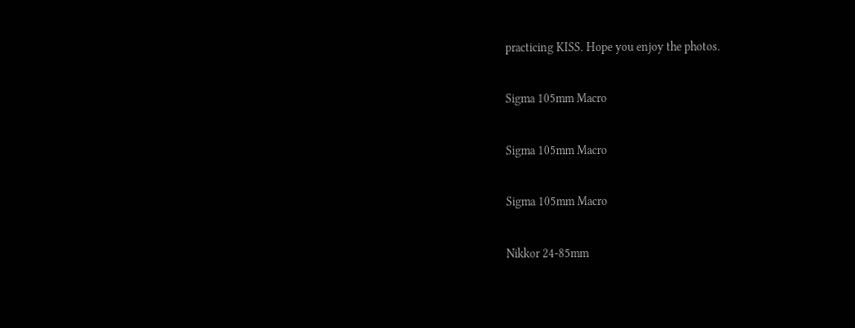practicing KISS. Hope you enjoy the photos.

Sigma 105mm Macro

Sigma 105mm Macro

Sigma 105mm Macro

Nikkor 24-85mm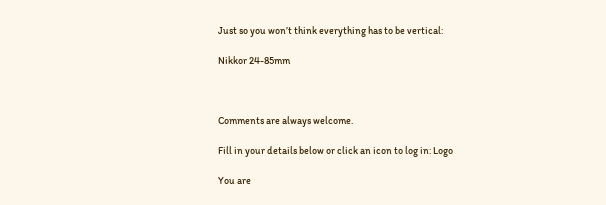Just so you won’t think everything has to be vertical:

Nikkor 24-85mm



Comments are always welcome.

Fill in your details below or click an icon to log in: Logo

You are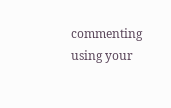commenting using your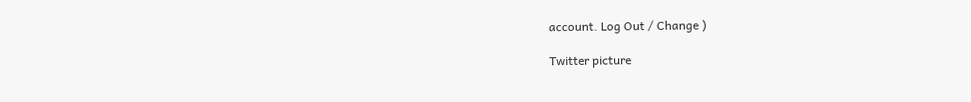account. Log Out / Change )

Twitter picture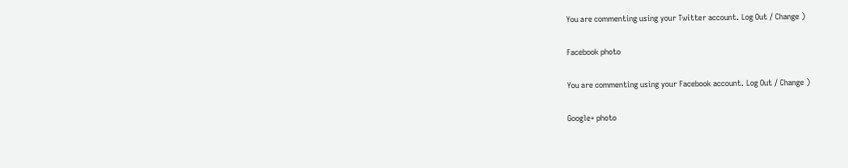You are commenting using your Twitter account. Log Out / Change )

Facebook photo

You are commenting using your Facebook account. Log Out / Change )

Google+ photo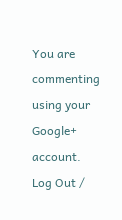You are commenting using your Google+ account. Log Out /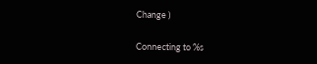Change )

Connecting to %s